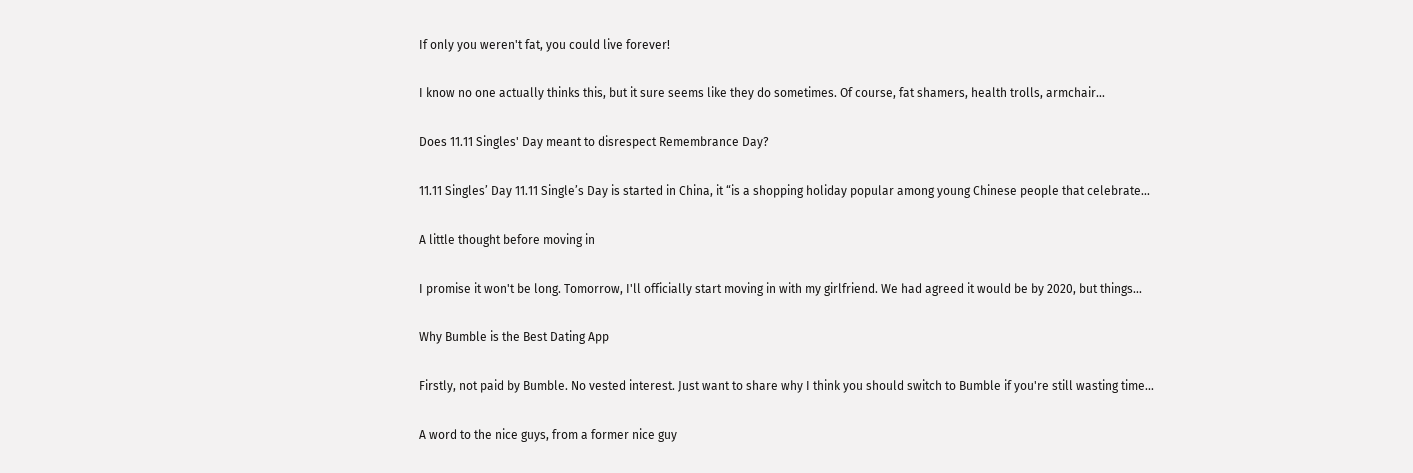If only you weren't fat, you could live forever!

I know no one actually thinks this, but it sure seems like they do sometimes. Of course, fat shamers, health trolls, armchair...

Does 11.11 Singles' Day meant to disrespect Remembrance Day?

11.11 Singles’ Day 11.11 Single’s Day is started in China, it “is a shopping holiday popular among young Chinese people that celebrate...

A little thought before moving in

I promise it won't be long. Tomorrow, I'll officially start moving in with my girlfriend. We had agreed it would be by 2020, but things...

Why Bumble is the Best Dating App

Firstly, not paid by Bumble. No vested interest. Just want to share why I think you should switch to Bumble if you're still wasting time...

A word to the nice guys, from a former nice guy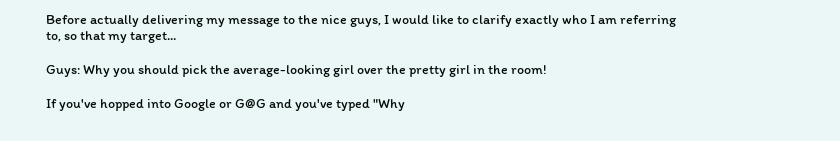Before actually delivering my message to the nice guys, I would like to clarify exactly who I am referring to, so that my target...

Guys: Why you should pick the average-looking girl over the pretty girl in the room!

If you've hopped into Google or G@G and you've typed "Why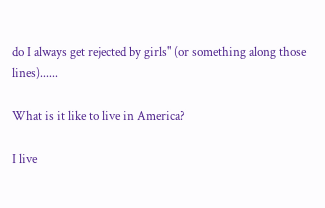do I always get rejected by girls" (or something along those lines)......

What is it like to live in America?

I live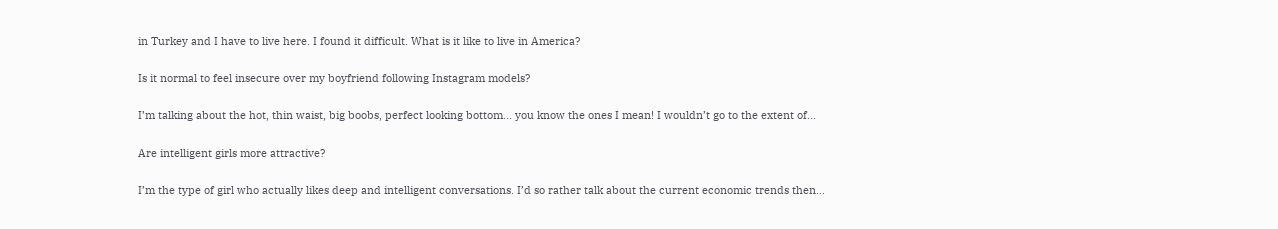in Turkey and I have to live here. I found it difficult. What is it like to live in America?

Is it normal to feel insecure over my boyfriend following Instagram models?

I’m talking about the hot, thin waist, big boobs, perfect looking bottom... you know the ones I mean! I wouldn’t go to the extent of...

Are intelligent girls more attractive?

I’m the type of girl who actually likes deep and intelligent conversations. I’d so rather talk about the current economic trends then...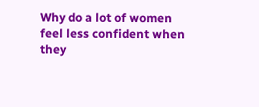Why do a lot of women feel less confident when they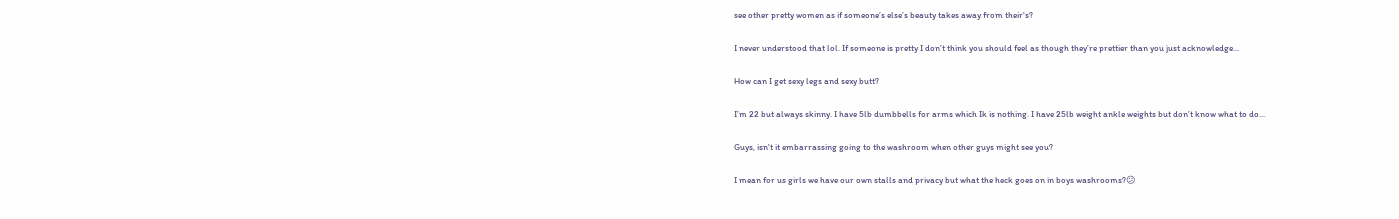see other pretty women as if someone’s else’s beauty takes away from their's?

I never understood that lol. If someone is pretty I don’t think you should feel as though they’re prettier than you just acknowledge...

How can I get sexy legs and sexy butt?

I’m 22 but always skinny. I have 5lb dumbbells for arms which Ik is nothing. I have 25lb weight ankle weights but don’t know what to do...

Guys, isn't it embarrassing going to the washroom when other guys might see you?

I mean for us girls we have our own stalls and privacy but what the heck goes on in boys washrooms?😕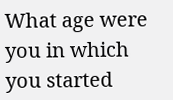What age were you in which you started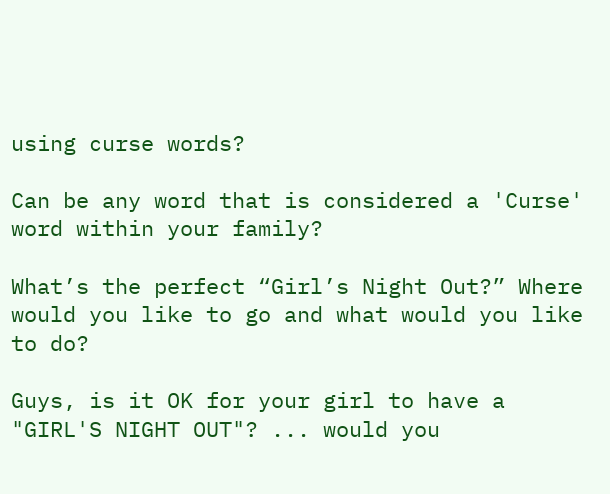using curse words?

Can be any word that is considered a 'Curse' word within your family?

What’s the perfect “Girl’s Night Out?” Where would you like to go and what would you like to do?

Guys, is it OK for your girl to have a "GIRL'S NIGHT OUT"? ... would you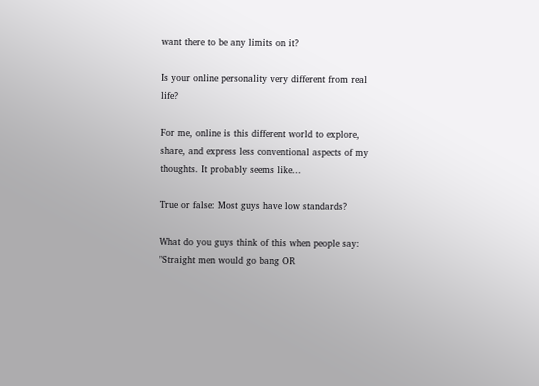want there to be any limits on it?

Is your online personality very different from real life?

For me, online is this different world to explore, share, and express less conventional aspects of my thoughts. It probably seems like...

True or false: Most guys have low standards?

What do you guys think of this when people say: "Straight men would go bang OR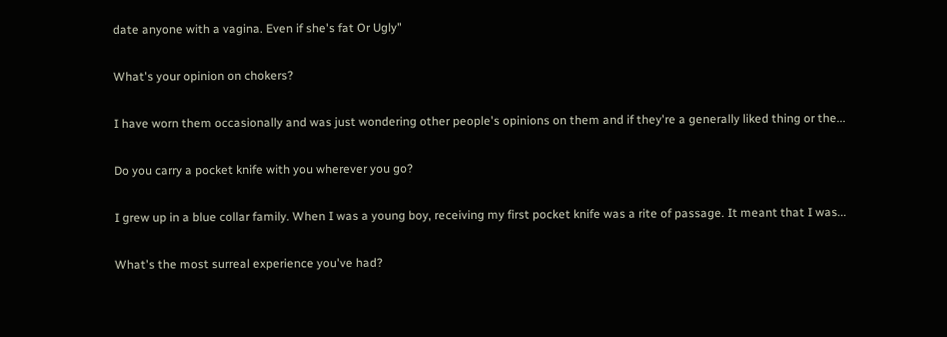date anyone with a vagina. Even if she's fat Or Ugly"

What's your opinion on chokers?

I have worn them occasionally and was just wondering other people's opinions on them and if they're a generally liked thing or the...

Do you carry a pocket knife with you wherever you go?

I grew up in a blue collar family. When I was a young boy, receiving my first pocket knife was a rite of passage. It meant that I was...

What's the most surreal experience you've had?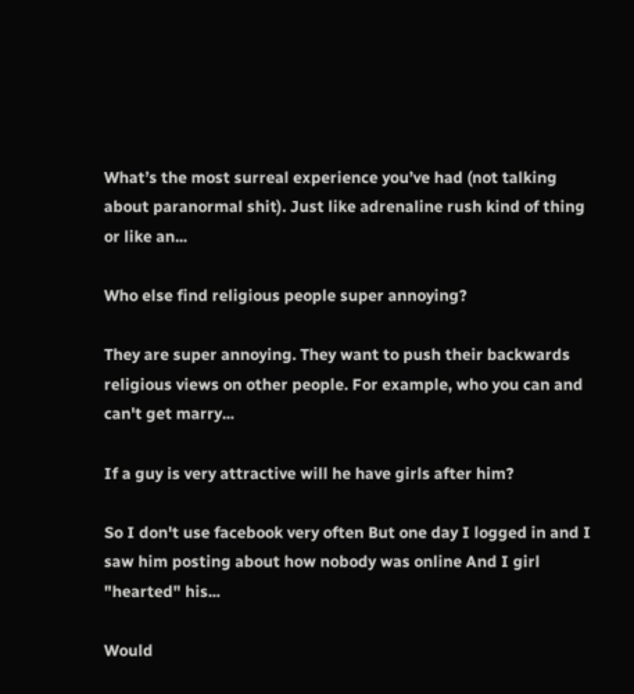What’s the most surreal experience you’ve had (not talking about paranormal shit). Just like adrenaline rush kind of thing or like an...

Who else find religious people super annoying?

They are super annoying. They want to push their backwards religious views on other people. For example, who you can and can't get marry...

If a guy is very attractive will he have girls after him?

So I don't use facebook very often But one day I logged in and I saw him posting about how nobody was online And I girl "hearted" his...

Would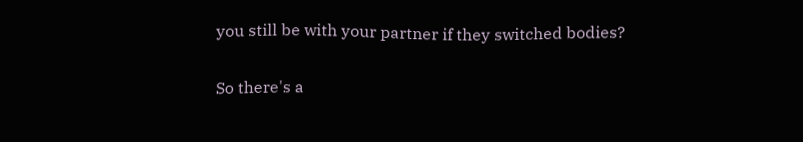you still be with your partner if they switched bodies?

So there's a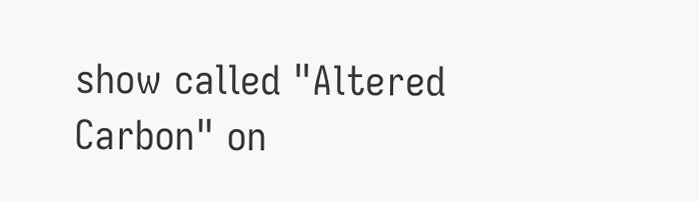show called "Altered Carbon" on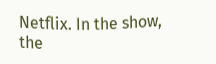Netflix. In the show, the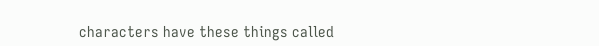characters have these things called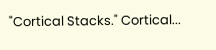"Cortical Stacks." Cortical...